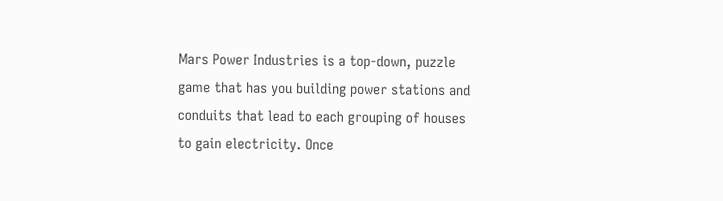Mars Power Industries is a top-down, puzzle game that has you building power stations and conduits that lead to each grouping of houses to gain electricity. Once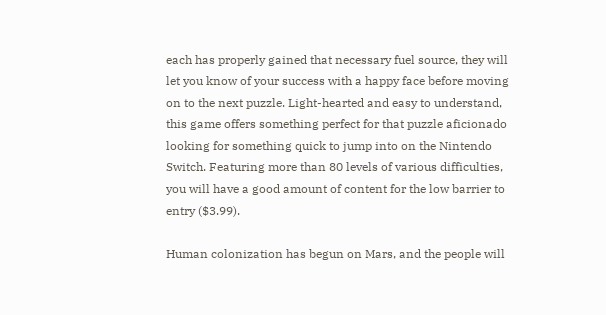each has properly gained that necessary fuel source, they will let you know of your success with a happy face before moving on to the next puzzle. Light-hearted and easy to understand, this game offers something perfect for that puzzle aficionado looking for something quick to jump into on the Nintendo Switch. Featuring more than 80 levels of various difficulties, you will have a good amount of content for the low barrier to entry ($3.99).

Human colonization has begun on Mars, and the people will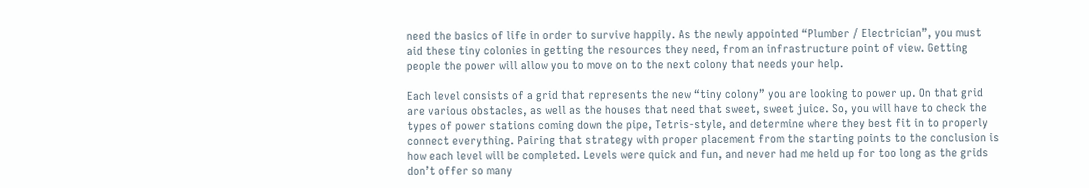need the basics of life in order to survive happily. As the newly appointed “Plumber / Electrician”, you must aid these tiny colonies in getting the resources they need, from an infrastructure point of view. Getting people the power will allow you to move on to the next colony that needs your help.

Each level consists of a grid that represents the new “tiny colony” you are looking to power up. On that grid are various obstacles, as well as the houses that need that sweet, sweet juice. So, you will have to check the types of power stations coming down the pipe, Tetris-style, and determine where they best fit in to properly connect everything. Pairing that strategy with proper placement from the starting points to the conclusion is how each level will be completed. Levels were quick and fun, and never had me held up for too long as the grids don’t offer so many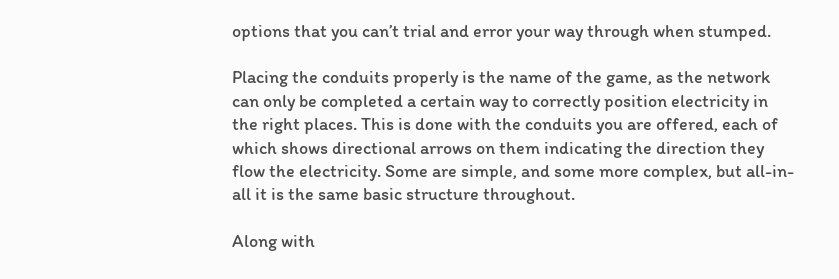options that you can’t trial and error your way through when stumped.

Placing the conduits properly is the name of the game, as the network can only be completed a certain way to correctly position electricity in the right places. This is done with the conduits you are offered, each of which shows directional arrows on them indicating the direction they flow the electricity. Some are simple, and some more complex, but all-in-all it is the same basic structure throughout.

Along with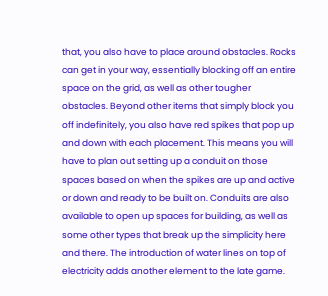that, you also have to place around obstacles. Rocks can get in your way, essentially blocking off an entire space on the grid, as well as other tougher obstacles. Beyond other items that simply block you off indefinitely, you also have red spikes that pop up and down with each placement. This means you will have to plan out setting up a conduit on those spaces based on when the spikes are up and active or down and ready to be built on. Conduits are also available to open up spaces for building, as well as some other types that break up the simplicity here and there. The introduction of water lines on top of electricity adds another element to the late game.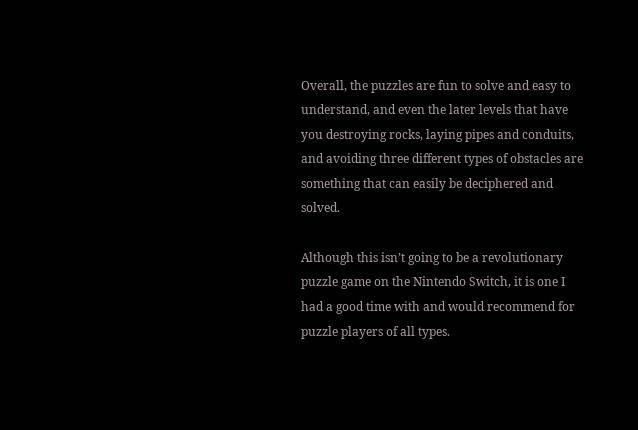Overall, the puzzles are fun to solve and easy to understand, and even the later levels that have you destroying rocks, laying pipes and conduits, and avoiding three different types of obstacles are something that can easily be deciphered and solved.

Although this isn’t going to be a revolutionary puzzle game on the Nintendo Switch, it is one I had a good time with and would recommend for puzzle players of all types.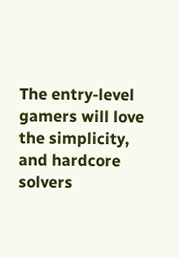The entry-level gamers will love the simplicity, and hardcore solvers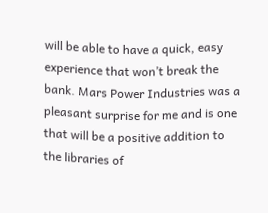will be able to have a quick, easy experience that won’t break the bank. Mars Power Industries was a pleasant surprise for me and is one that will be a positive addition to the libraries of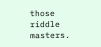those riddle masters.